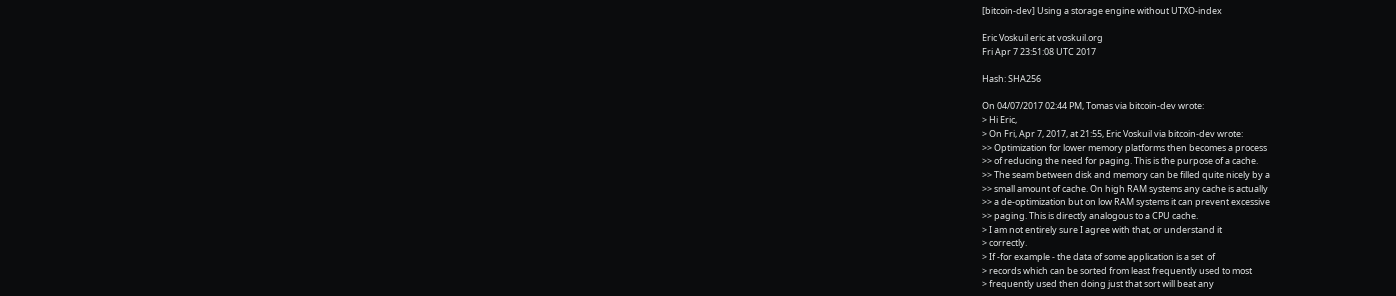[bitcoin-dev] Using a storage engine without UTXO-index

Eric Voskuil eric at voskuil.org
Fri Apr 7 23:51:08 UTC 2017

Hash: SHA256

On 04/07/2017 02:44 PM, Tomas via bitcoin-dev wrote:
> Hi Eric,
> On Fri, Apr 7, 2017, at 21:55, Eric Voskuil via bitcoin-dev wrote:
>> Optimization for lower memory platforms then becomes a process
>> of reducing the need for paging. This is the purpose of a cache.
>> The seam between disk and memory can be filled quite nicely by a
>> small amount of cache. On high RAM systems any cache is actually
>> a de-optimization but on low RAM systems it can prevent excessive
>> paging. This is directly analogous to a CPU cache.
> I am not entirely sure I agree with that, or understand it
> correctly.
> If -for example - the data of some application is a set  of
> records which can be sorted from least frequently used to most
> frequently used then doing just that sort will beat any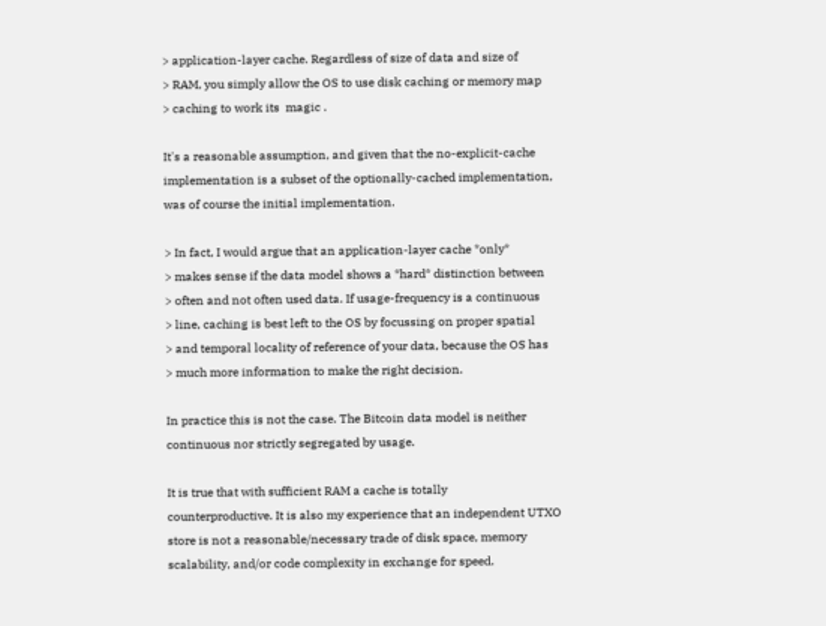> application-layer cache. Regardless of size of data and size of
> RAM, you simply allow the OS to use disk caching or memory map
> caching to work its  magic .

It's a reasonable assumption, and given that the no-explicit-cache
implementation is a subset of the optionally-cached implementation,
was of course the initial implementation.

> In fact, I would argue that an application-layer cache *only*
> makes sense if the data model shows a *hard* distinction between
> often and not often used data. If usage-frequency is a continuous
> line, caching is best left to the OS by focussing on proper spatial
> and temporal locality of reference of your data, because the OS has
> much more information to make the right decision.

In practice this is not the case. The Bitcoin data model is neither
continuous nor strictly segregated by usage.

It is true that with sufficient RAM a cache is totally
counterproductive. It is also my experience that an independent UTXO
store is not a reasonable/necessary trade of disk space, memory
scalability, and/or code complexity in exchange for speed.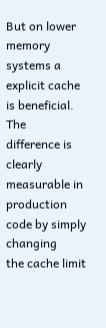But on lower memory systems a explicit cache is beneficial. The
difference is clearly measurable in production code by simply changing
the cache limit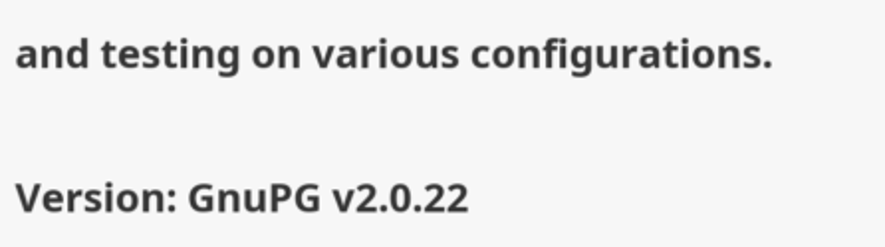and testing on various configurations.

Version: GnuPG v2.0.22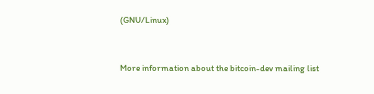(GNU/Linux)


More information about the bitcoin-dev mailing list